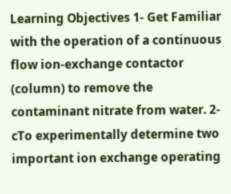Learning Objectives 1- Get Familiar with the operation of a continuous flow ion-exchange contactor (column) to remove the contaminant nitrate from water. 2-cTo experimentally determine two important ion exchange operating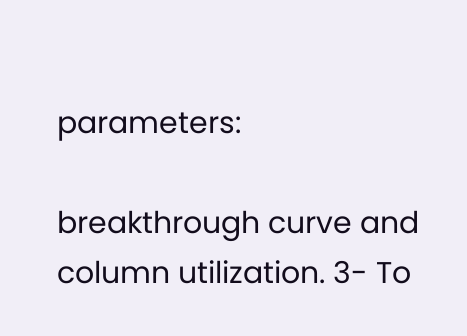parameters:

breakthrough curve and column utilization. 3- To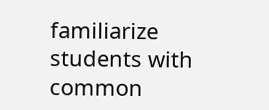familiarize students with common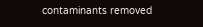contaminants removed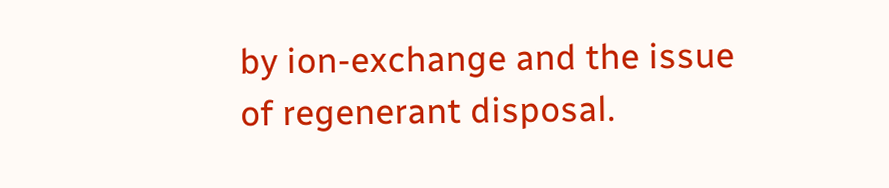by ion-exchange and the issue of regenerant disposal.